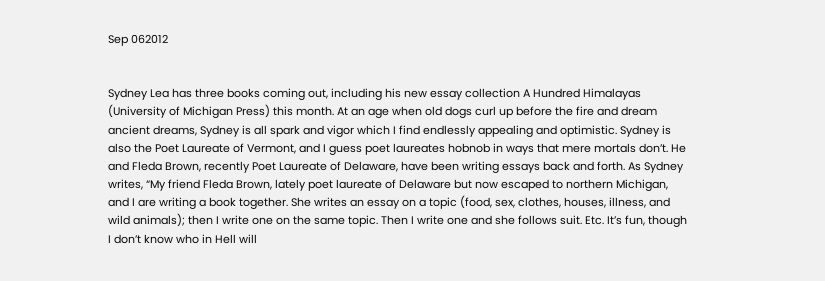Sep 062012


Sydney Lea has three books coming out, including his new essay collection A Hundred Himalayas (University of Michigan Press) this month. At an age when old dogs curl up before the fire and dream ancient dreams, Sydney is all spark and vigor which I find endlessly appealing and optimistic. Sydney is also the Poet Laureate of Vermont, and I guess poet laureates hobnob in ways that mere mortals don’t. He and Fleda Brown, recently Poet Laureate of Delaware, have been writing essays back and forth. As Sydney writes, “My friend Fleda Brown, lately poet laureate of Delaware but now escaped to northern Michigan, and I are writing a book together. She writes an essay on a topic (food, sex, clothes, houses, illness, and wild animals); then I write one on the same topic. Then I write one and she follows suit. Etc. It’s fun, though I don’t know who in Hell will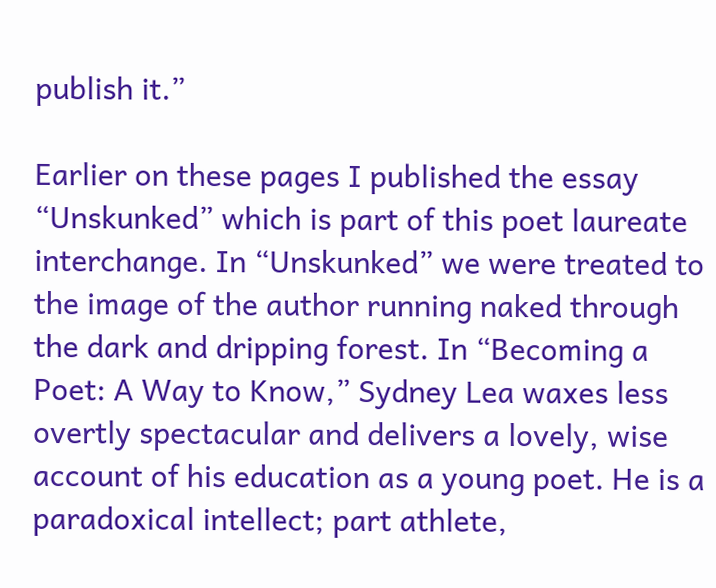publish it.”

Earlier on these pages I published the essay “Unskunked” which is part of this poet laureate interchange. In “Unskunked” we were treated to the image of the author running naked through the dark and dripping forest. In “Becoming a Poet: A Way to Know,” Sydney Lea waxes less overtly spectacular and delivers a lovely, wise account of his education as a young poet. He is a paradoxical intellect; part athlete,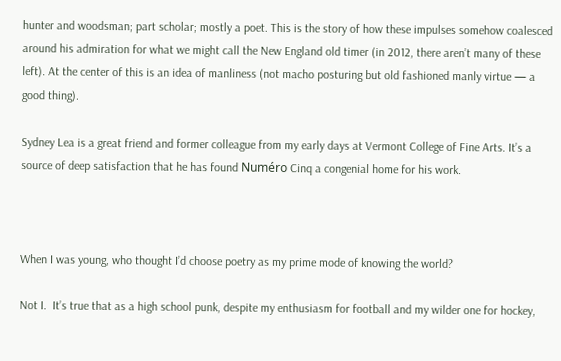hunter and woodsman; part scholar; mostly a poet. This is the story of how these impulses somehow coalesced around his admiration for what we might call the New England old timer (in 2012, there aren’t many of these left). At the center of this is an idea of manliness (not macho posturing but old fashioned manly virtue — a good thing).

Sydney Lea is a great friend and former colleague from my early days at Vermont College of Fine Arts. It’s a source of deep satisfaction that he has found Numéro Cinq a congenial home for his work.



When I was young, who thought I’d choose poetry as my prime mode of knowing the world?

Not I.  It’s true that as a high school punk, despite my enthusiasm for football and my wilder one for hockey,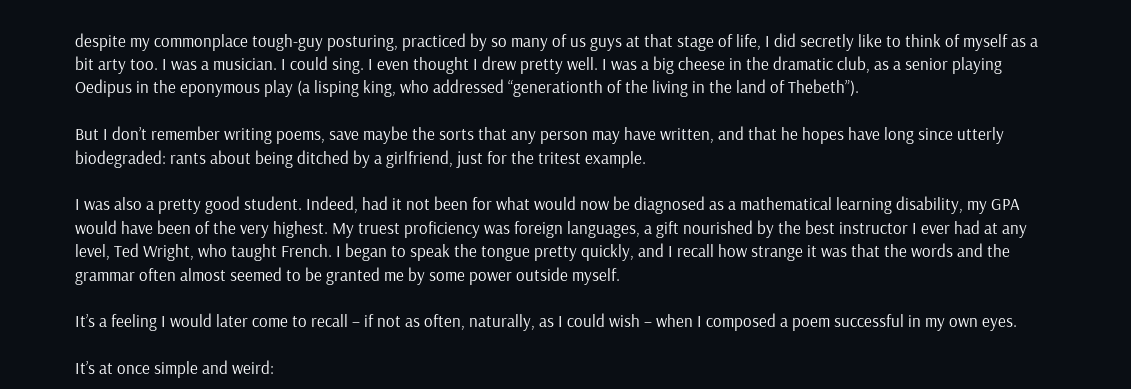despite my commonplace tough-guy posturing, practiced by so many of us guys at that stage of life, I did secretly like to think of myself as a bit arty too. I was a musician. I could sing. I even thought I drew pretty well. I was a big cheese in the dramatic club, as a senior playing Oedipus in the eponymous play (a lisping king, who addressed “generationth of the living in the land of Thebeth”).

But I don’t remember writing poems, save maybe the sorts that any person may have written, and that he hopes have long since utterly biodegraded: rants about being ditched by a girlfriend, just for the tritest example.

I was also a pretty good student. Indeed, had it not been for what would now be diagnosed as a mathematical learning disability, my GPA would have been of the very highest. My truest proficiency was foreign languages, a gift nourished by the best instructor I ever had at any level, Ted Wright, who taught French. I began to speak the tongue pretty quickly, and I recall how strange it was that the words and the grammar often almost seemed to be granted me by some power outside myself.

It’s a feeling I would later come to recall – if not as often, naturally, as I could wish – when I composed a poem successful in my own eyes.

It’s at once simple and weird: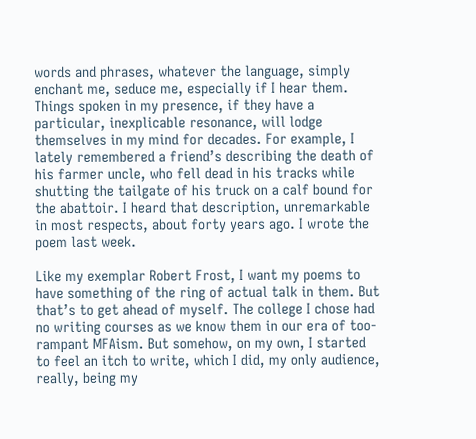words and phrases, whatever the language, simply enchant me, seduce me, especially if I hear them. Things spoken in my presence, if they have a particular, inexplicable resonance, will lodge themselves in my mind for decades. For example, I lately remembered a friend’s describing the death of his farmer uncle, who fell dead in his tracks while shutting the tailgate of his truck on a calf bound for the abattoir. I heard that description, unremarkable in most respects, about forty years ago. I wrote the poem last week.

Like my exemplar Robert Frost, I want my poems to have something of the ring of actual talk in them. But that’s to get ahead of myself. The college I chose had no writing courses as we know them in our era of too-rampant MFAism. But somehow, on my own, I started to feel an itch to write, which I did, my only audience, really, being my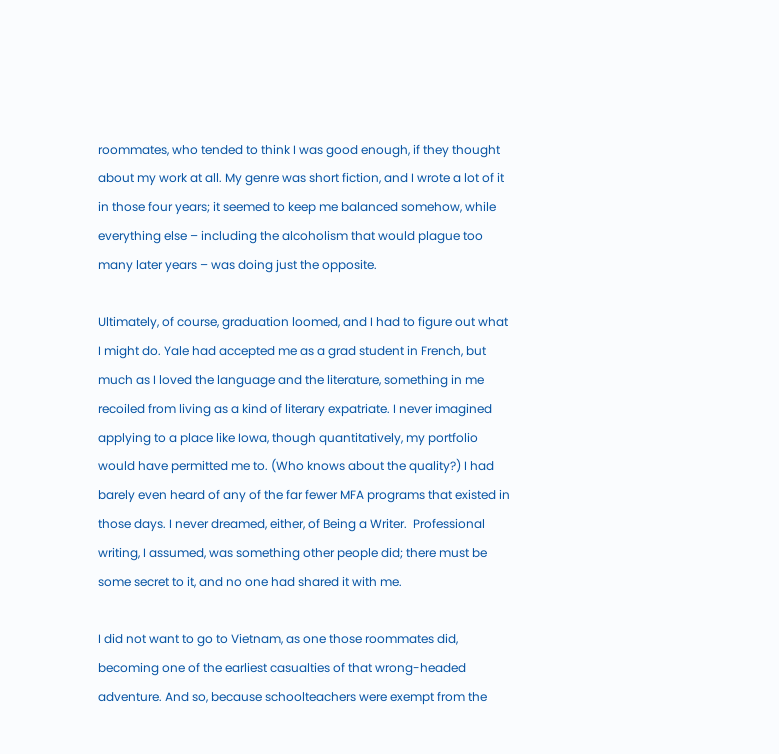roommates, who tended to think I was good enough, if they thought about my work at all. My genre was short fiction, and I wrote a lot of it in those four years; it seemed to keep me balanced somehow, while everything else – including the alcoholism that would plague too many later years – was doing just the opposite.

Ultimately, of course, graduation loomed, and I had to figure out what I might do. Yale had accepted me as a grad student in French, but much as I loved the language and the literature, something in me recoiled from living as a kind of literary expatriate. I never imagined applying to a place like Iowa, though quantitatively, my portfolio would have permitted me to. (Who knows about the quality?) I had barely even heard of any of the far fewer MFA programs that existed in those days. I never dreamed, either, of Being a Writer.  Professional writing, I assumed, was something other people did; there must be some secret to it, and no one had shared it with me.

I did not want to go to Vietnam, as one those roommates did, becoming one of the earliest casualties of that wrong-headed adventure. And so, because schoolteachers were exempt from the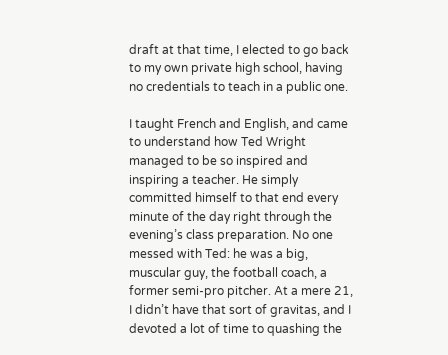draft at that time, I elected to go back to my own private high school, having no credentials to teach in a public one.

I taught French and English, and came to understand how Ted Wright managed to be so inspired and inspiring a teacher. He simply committed himself to that end every minute of the day right through the evening’s class preparation. No one messed with Ted: he was a big, muscular guy, the football coach, a former semi-pro pitcher. At a mere 21, I didn’t have that sort of gravitas, and I devoted a lot of time to quashing the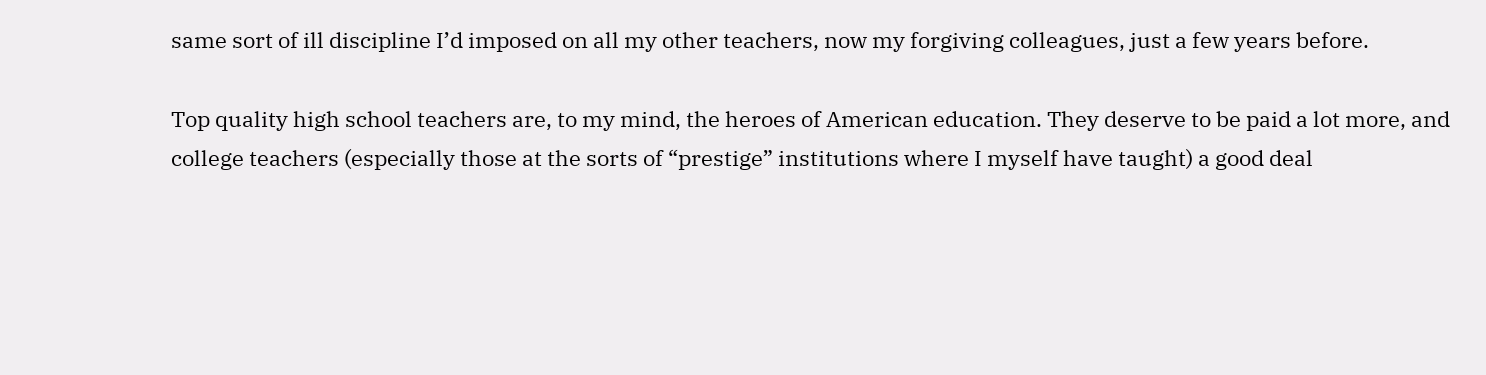same sort of ill discipline I’d imposed on all my other teachers, now my forgiving colleagues, just a few years before.

Top quality high school teachers are, to my mind, the heroes of American education. They deserve to be paid a lot more, and college teachers (especially those at the sorts of “prestige” institutions where I myself have taught) a good deal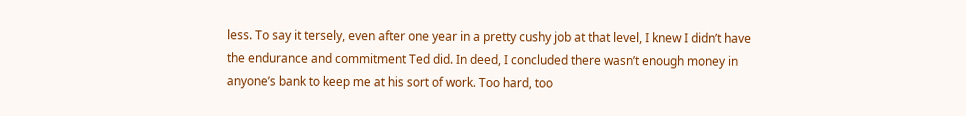less. To say it tersely, even after one year in a pretty cushy job at that level, I knew I didn’t have the endurance and commitment Ted did. In deed, I concluded there wasn’t enough money in anyone’s bank to keep me at his sort of work. Too hard, too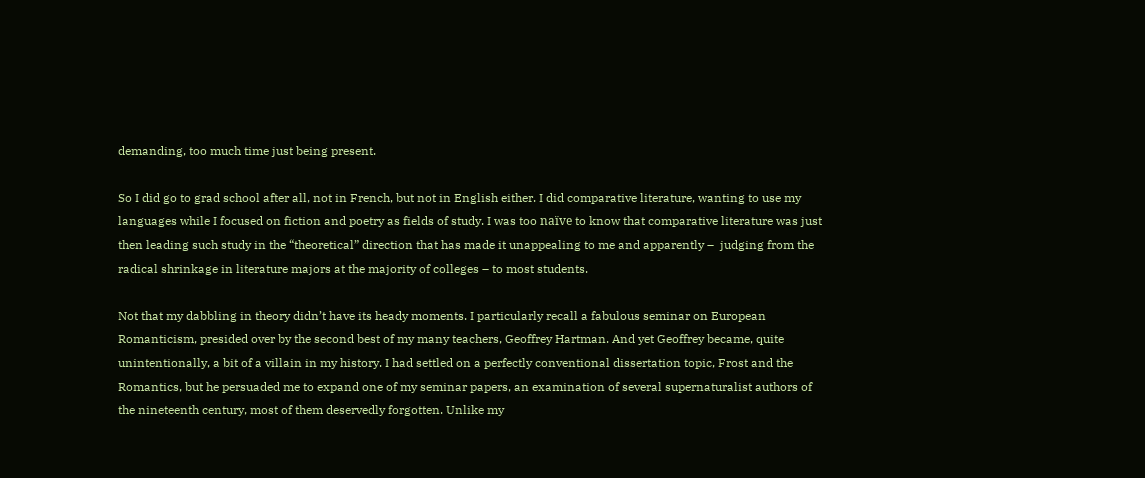demanding, too much time just being present.

So I did go to grad school after all, not in French, but not in English either. I did comparative literature, wanting to use my languages while I focused on fiction and poetry as fields of study. I was too naïve to know that comparative literature was just then leading such study in the “theoretical” direction that has made it unappealing to me and apparently –  judging from the radical shrinkage in literature majors at the majority of colleges – to most students.

Not that my dabbling in theory didn’t have its heady moments. I particularly recall a fabulous seminar on European Romanticism, presided over by the second best of my many teachers, Geoffrey Hartman. And yet Geoffrey became, quite unintentionally, a bit of a villain in my history. I had settled on a perfectly conventional dissertation topic, Frost and the Romantics, but he persuaded me to expand one of my seminar papers, an examination of several supernaturalist authors of the nineteenth century, most of them deservedly forgotten. Unlike my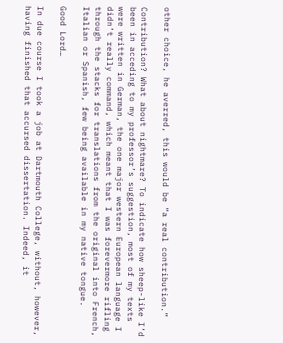other choice, he averred, this would be “a real contribution.”

Contribution? What about nightmare? To indicate how sheep-like I’d been in acceding to my professor’s suggestion, most of my texts were written in German, the one major western European language I didn’t really command, which meant that I was forevermore rifling through the stacks for translations from the original into French, Italian or Spanish, few being available in my native tongue.

Good Lord…

In due course I took a job at Dartmouth College, without, however, having finished that accursed dissertation. Indeed, it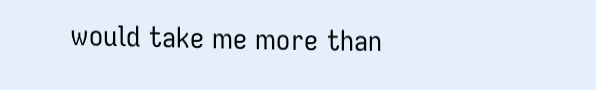would take me more than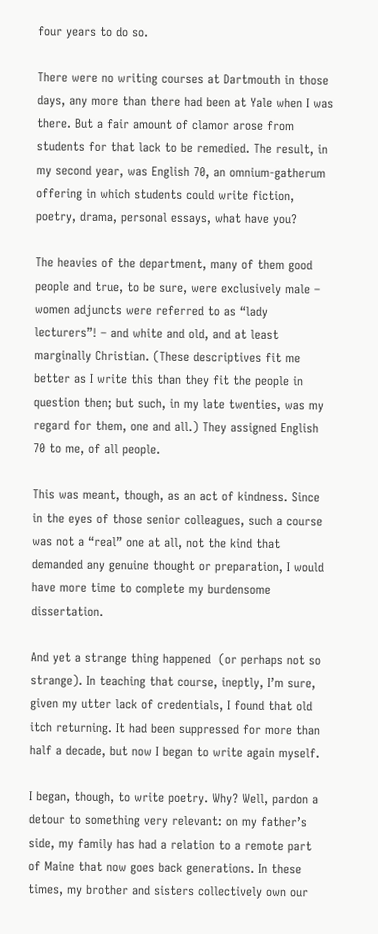four years to do so.

There were no writing courses at Dartmouth in those days, any more than there had been at Yale when I was there. But a fair amount of clamor arose from students for that lack to be remedied. The result, in my second year, was English 70, an omnium-gatherum offering in which students could write fiction, poetry, drama, personal essays, what have you?

The heavies of the department, many of them good people and true, to be sure, were exclusively male – women adjuncts were referred to as “lady lecturers”! – and white and old, and at least marginally Christian. (These descriptives fit me better as I write this than they fit the people in question then; but such, in my late twenties, was my regard for them, one and all.) They assigned English 70 to me, of all people.

This was meant, though, as an act of kindness. Since in the eyes of those senior colleagues, such a course was not a “real” one at all, not the kind that demanded any genuine thought or preparation, I would have more time to complete my burdensome dissertation.

And yet a strange thing happened  (or perhaps not so strange). In teaching that course, ineptly, I’m sure, given my utter lack of credentials, I found that old itch returning. It had been suppressed for more than half a decade, but now I began to write again myself.

I began, though, to write poetry. Why? Well, pardon a detour to something very relevant: on my father’s side, my family has had a relation to a remote part of Maine that now goes back generations. In these times, my brother and sisters collectively own our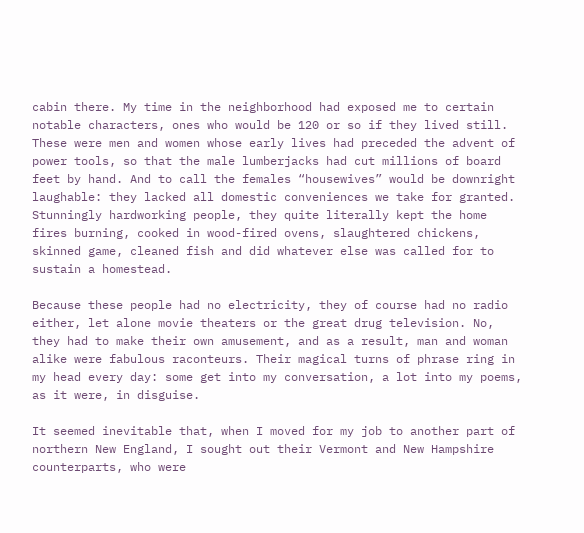cabin there. My time in the neighborhood had exposed me to certain notable characters, ones who would be 120 or so if they lived still. These were men and women whose early lives had preceded the advent of power tools, so that the male lumberjacks had cut millions of board feet by hand. And to call the females “housewives” would be downright laughable: they lacked all domestic conveniences we take for granted. Stunningly hardworking people, they quite literally kept the home fires burning, cooked in wood-fired ovens, slaughtered chickens, skinned game, cleaned fish and did whatever else was called for to sustain a homestead.

Because these people had no electricity, they of course had no radio either, let alone movie theaters or the great drug television. No, they had to make their own amusement, and as a result, man and woman alike were fabulous raconteurs. Their magical turns of phrase ring in my head every day: some get into my conversation, a lot into my poems, as it were, in disguise.

It seemed inevitable that, when I moved for my job to another part of northern New England, I sought out their Vermont and New Hampshire counterparts, who were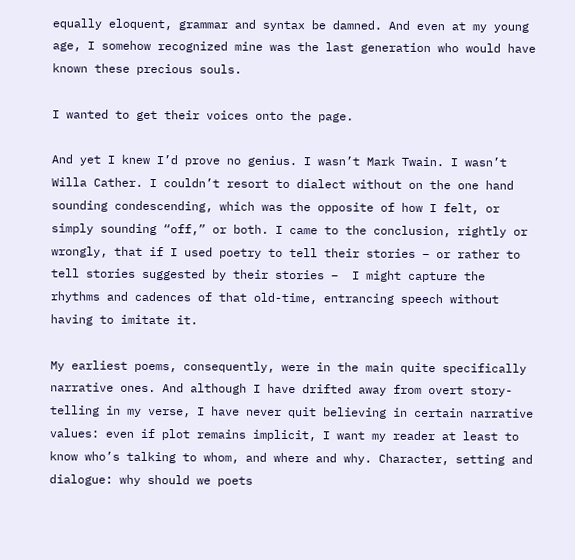equally eloquent, grammar and syntax be damned. And even at my young age, I somehow recognized mine was the last generation who would have known these precious souls.

I wanted to get their voices onto the page.

And yet I knew I’d prove no genius. I wasn’t Mark Twain. I wasn’t Willa Cather. I couldn’t resort to dialect without on the one hand sounding condescending, which was the opposite of how I felt, or simply sounding “off,” or both. I came to the conclusion, rightly or wrongly, that if I used poetry to tell their stories – or rather to tell stories suggested by their stories –  I might capture the rhythms and cadences of that old-time, entrancing speech without having to imitate it.

My earliest poems, consequently, were in the main quite specifically narrative ones. And although I have drifted away from overt story-telling in my verse, I have never quit believing in certain narrative values: even if plot remains implicit, I want my reader at least to know who’s talking to whom, and where and why. Character, setting and dialogue: why should we poets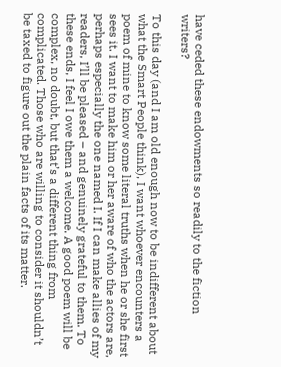have ceded these endowments so readily to the fiction writers?

To this day (and I am old enough now to be indifferent about what the Smart People think), I want whoever encounters a poem of mine to know some literal truths when he or she first sees it. I want to make him or her aware of who the actors are, perhaps especially the one named I. If I can make allies of my readers, I’ll be pleased – and genuinely grateful to them. To these ends, I feel I owe them a welcome. A good poem will be complex, no doubt, but that’s a different thing from complicated. Those who are willing to consider it shouldn’t be taxed to figure out the plain facts of its matter.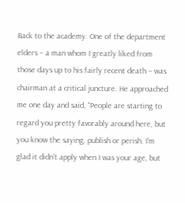Back to the academy. One of the department elders – a man whom I greatly liked from those days up to his fairly recent death – was chairman at a critical juncture. He approached me one day and said, “People are starting to regard you pretty favorably around here, but you know the saying, publish or perish. I’m glad it didn’t apply when I was your age, but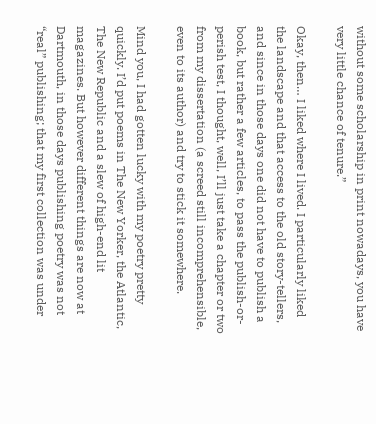without some scholarship in print nowadays, you have very little chance of tenure.”

Okay, then… I liked where I lived. I particularly liked the landscape and that access to the old story-tellers, and since in those days one did not have to publish a book, but rather a few articles, to pass the publish-or-perish test, I thought, well, I’ll just take a chapter or two from my dissertation (a screed still incomprehensible, even to its author) and try to stick it somewhere.

Mind you, I had gotten lucky with my poetry pretty quickly. I’d put poems in The New Yorker, the Atlantic, The New Republic and a slew of high-end lit magazines. But however different things are now at Dartmouth, in those days publishing poetry was not “real” publishing; that my first collection was under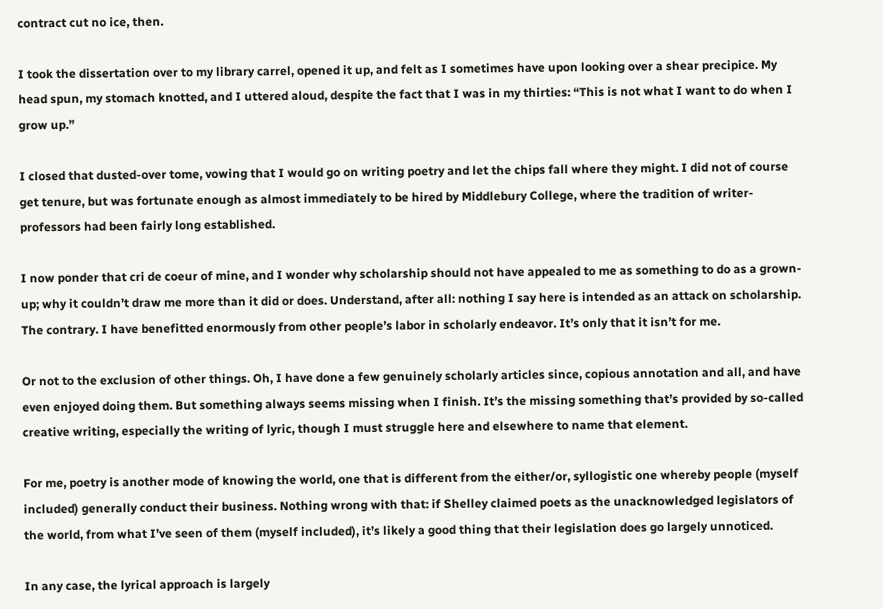contract cut no ice, then.

I took the dissertation over to my library carrel, opened it up, and felt as I sometimes have upon looking over a shear precipice. My head spun, my stomach knotted, and I uttered aloud, despite the fact that I was in my thirties: “This is not what I want to do when I grow up.”

I closed that dusted-over tome, vowing that I would go on writing poetry and let the chips fall where they might. I did not of course get tenure, but was fortunate enough as almost immediately to be hired by Middlebury College, where the tradition of writer-professors had been fairly long established.

I now ponder that cri de coeur of mine, and I wonder why scholarship should not have appealed to me as something to do as a grown-up; why it couldn’t draw me more than it did or does. Understand, after all: nothing I say here is intended as an attack on scholarship. The contrary. I have benefitted enormously from other people’s labor in scholarly endeavor. It’s only that it isn’t for me.

Or not to the exclusion of other things. Oh, I have done a few genuinely scholarly articles since, copious annotation and all, and have even enjoyed doing them. But something always seems missing when I finish. It’s the missing something that’s provided by so-called creative writing, especially the writing of lyric, though I must struggle here and elsewhere to name that element.

For me, poetry is another mode of knowing the world, one that is different from the either/or, syllogistic one whereby people (myself included) generally conduct their business. Nothing wrong with that: if Shelley claimed poets as the unacknowledged legislators of the world, from what I’ve seen of them (myself included), it’s likely a good thing that their legislation does go largely unnoticed.

In any case, the lyrical approach is largely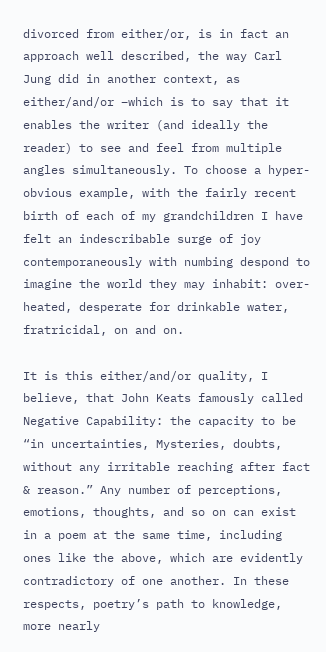divorced from either/or, is in fact an approach well described, the way Carl Jung did in another context, as either/and/or –which is to say that it enables the writer (and ideally the reader) to see and feel from multiple angles simultaneously. To choose a hyper-obvious example, with the fairly recent birth of each of my grandchildren I have felt an indescribable surge of joy contemporaneously with numbing despond to imagine the world they may inhabit: over-heated, desperate for drinkable water, fratricidal, on and on.

It is this either/and/or quality, I believe, that John Keats famously called Negative Capability: the capacity to be  “in uncertainties, Mysteries, doubts, without any irritable reaching after fact & reason.” Any number of perceptions, emotions, thoughts, and so on can exist in a poem at the same time, including ones like the above, which are evidently contradictory of one another. In these respects, poetry’s path to knowledge, more nearly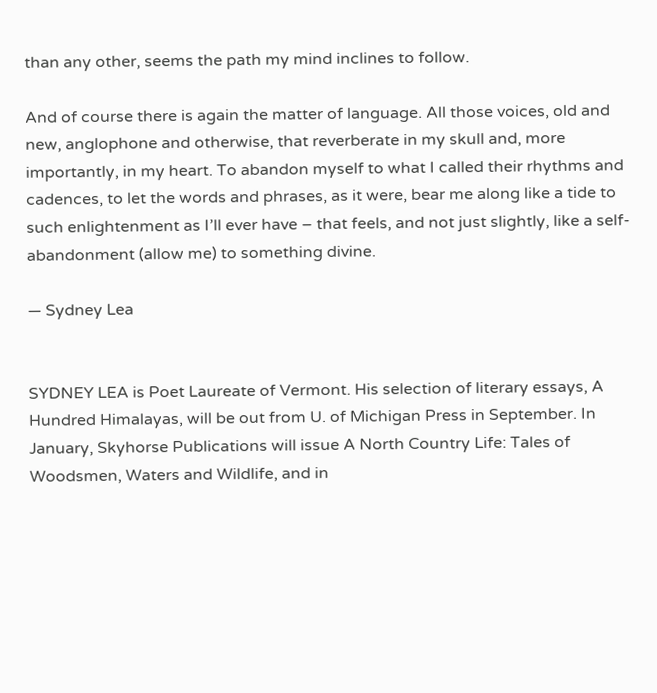than any other, seems the path my mind inclines to follow.

And of course there is again the matter of language. All those voices, old and new, anglophone and otherwise, that reverberate in my skull and, more importantly, in my heart. To abandon myself to what I called their rhythms and cadences, to let the words and phrases, as it were, bear me along like a tide to such enlightenment as I’ll ever have – that feels, and not just slightly, like a self-abandonment (allow me) to something divine.

— Sydney Lea


SYDNEY LEA is Poet Laureate of Vermont. His selection of literary essays, A Hundred Himalayas, will be out from U. of Michigan Press in September. In January, Skyhorse Publications will issue A North Country Life: Tales of Woodsmen, Waters and Wildlife, and in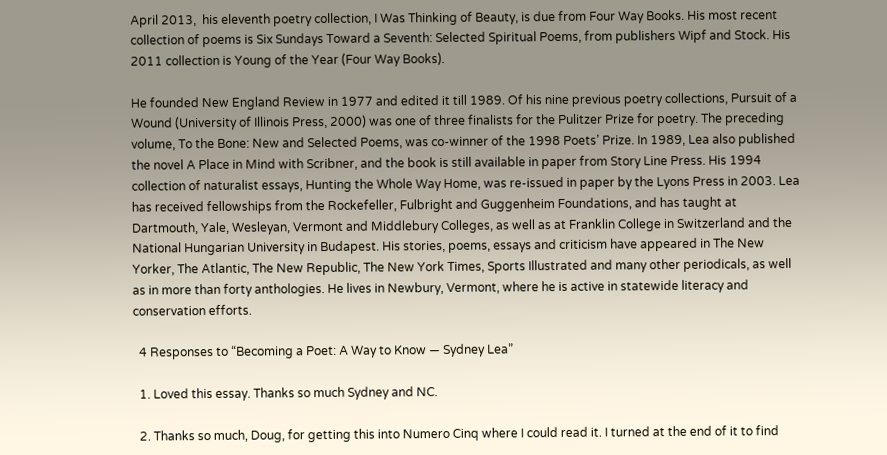April 2013,  his eleventh poetry collection, I Was Thinking of Beauty, is due from Four Way Books. His most recent collection of poems is Six Sundays Toward a Seventh: Selected Spiritual Poems, from publishers Wipf and Stock. His 2011 collection is Young of the Year (Four Way Books).

He founded New England Review in 1977 and edited it till 1989. Of his nine previous poetry collections, Pursuit of a Wound (University of Illinois Press, 2000) was one of three finalists for the Pulitzer Prize for poetry. The preceding volume, To the Bone: New and Selected Poems, was co-winner of the 1998 Poets’ Prize. In 1989, Lea also published the novel A Place in Mind with Scribner, and the book is still available in paper from Story Line Press. His 1994 collection of naturalist essays, Hunting the Whole Way Home, was re-issued in paper by the Lyons Press in 2003. Lea has received fellowships from the Rockefeller, Fulbright and Guggenheim Foundations, and has taught at Dartmouth, Yale, Wesleyan, Vermont and Middlebury Colleges, as well as at Franklin College in Switzerland and the National Hungarian University in Budapest. His stories, poems, essays and criticism have appeared in The New Yorker, The Atlantic, The New Republic, The New York Times, Sports Illustrated and many other periodicals, as well as in more than forty anthologies. He lives in Newbury, Vermont, where he is active in statewide literacy and conservation efforts.

  4 Responses to “Becoming a Poet: A Way to Know — Sydney Lea”

  1. Loved this essay. Thanks so much Sydney and NC.

  2. Thanks so much, Doug, for getting this into Numero Cinq where I could read it. I turned at the end of it to find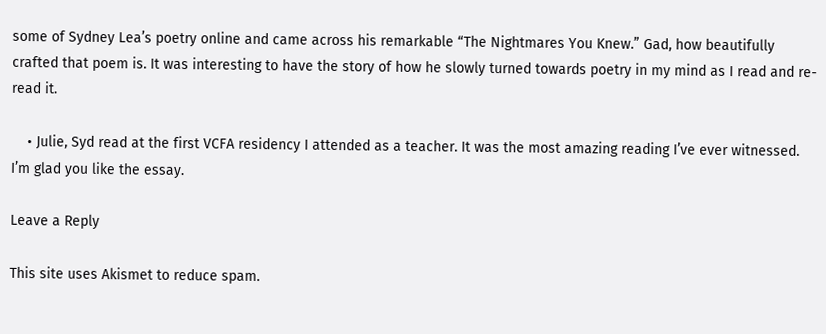some of Sydney Lea’s poetry online and came across his remarkable “The Nightmares You Knew.” Gad, how beautifully crafted that poem is. It was interesting to have the story of how he slowly turned towards poetry in my mind as I read and re-read it.

    • Julie, Syd read at the first VCFA residency I attended as a teacher. It was the most amazing reading I’ve ever witnessed. I’m glad you like the essay.

Leave a Reply

This site uses Akismet to reduce spam.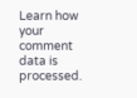Learn how your comment data is processed.